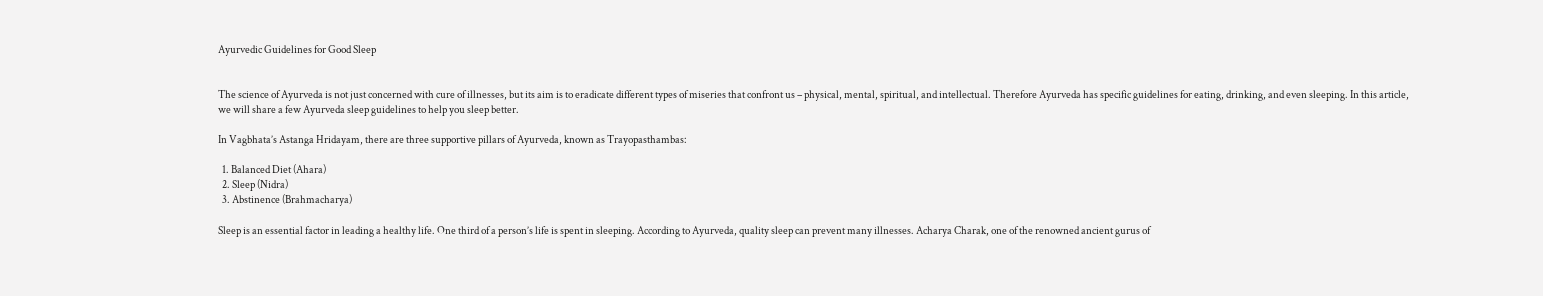Ayurvedic Guidelines for Good Sleep


The science of Ayurveda is not just concerned with cure of illnesses, but its aim is to eradicate different types of miseries that confront us – physical, mental, spiritual, and intellectual. Therefore Ayurveda has specific guidelines for eating, drinking, and even sleeping. In this article, we will share a few Ayurveda sleep guidelines to help you sleep better.

In Vagbhata’s Astanga Hridayam, there are three supportive pillars of Ayurveda, known as Trayopasthambas:

  1. Balanced Diet (Ahara)
  2. Sleep (Nidra)
  3. Abstinence (Brahmacharya)

Sleep is an essential factor in leading a healthy life. One third of a person’s life is spent in sleeping. According to Ayurveda, quality sleep can prevent many illnesses. Acharya Charak, one of the renowned ancient gurus of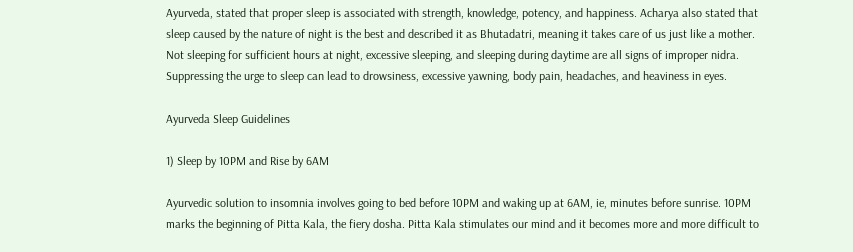Ayurveda, stated that proper sleep is associated with strength, knowledge, potency, and happiness. Acharya also stated that sleep caused by the nature of night is the best and described it as Bhutadatri, meaning it takes care of us just like a mother. Not sleeping for sufficient hours at night, excessive sleeping, and sleeping during daytime are all signs of improper nidra. Suppressing the urge to sleep can lead to drowsiness, excessive yawning, body pain, headaches, and heaviness in eyes.

Ayurveda Sleep Guidelines

1) Sleep by 10PM and Rise by 6AM

Ayurvedic solution to insomnia involves going to bed before 10PM and waking up at 6AM, ie, minutes before sunrise. 10PM marks the beginning of Pitta Kala, the fiery dosha. Pitta Kala stimulates our mind and it becomes more and more difficult to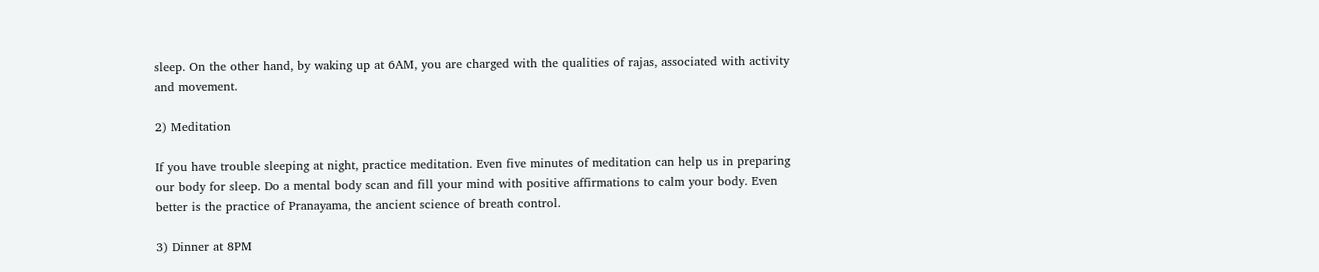sleep. On the other hand, by waking up at 6AM, you are charged with the qualities of rajas, associated with activity and movement.

2) Meditation

If you have trouble sleeping at night, practice meditation. Even five minutes of meditation can help us in preparing our body for sleep. Do a mental body scan and fill your mind with positive affirmations to calm your body. Even better is the practice of Pranayama, the ancient science of breath control.

3) Dinner at 8PM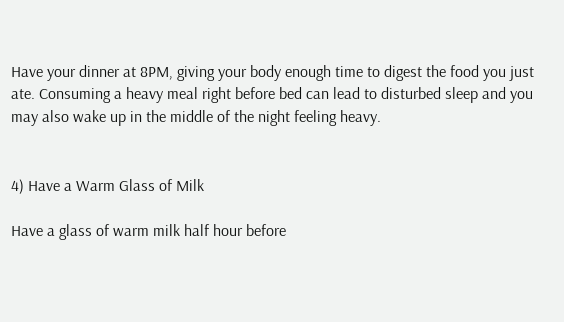Have your dinner at 8PM, giving your body enough time to digest the food you just ate. Consuming a heavy meal right before bed can lead to disturbed sleep and you may also wake up in the middle of the night feeling heavy.


4) Have a Warm Glass of Milk

Have a glass of warm milk half hour before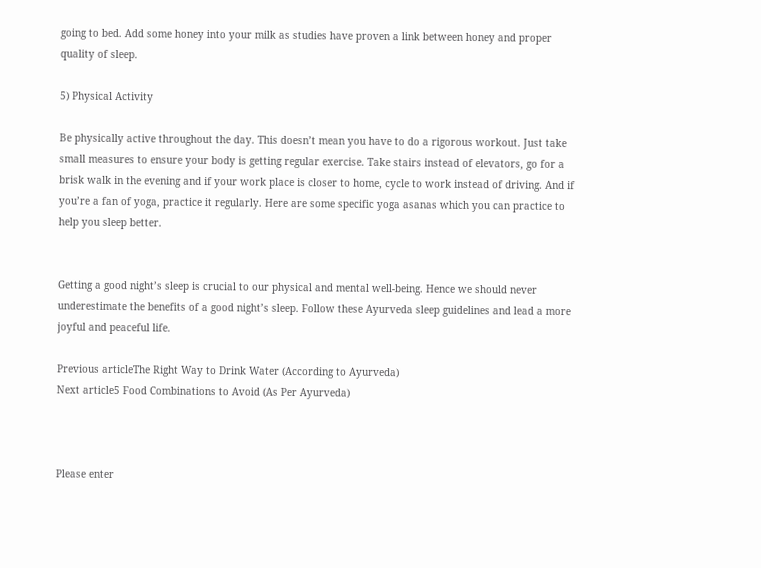going to bed. Add some honey into your milk as studies have proven a link between honey and proper quality of sleep.

5) Physical Activity

Be physically active throughout the day. This doesn’t mean you have to do a rigorous workout. Just take small measures to ensure your body is getting regular exercise. Take stairs instead of elevators, go for a brisk walk in the evening and if your work place is closer to home, cycle to work instead of driving. And if you’re a fan of yoga, practice it regularly. Here are some specific yoga asanas which you can practice to help you sleep better.


Getting a good night’s sleep is crucial to our physical and mental well-being. Hence we should never underestimate the benefits of a good night’s sleep. Follow these Ayurveda sleep guidelines and lead a more joyful and peaceful life.

Previous articleThe Right Way to Drink Water (According to Ayurveda)
Next article5 Food Combinations to Avoid (As Per Ayurveda)



Please enter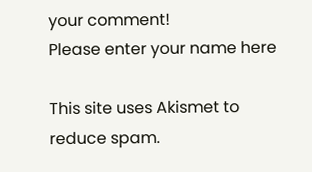your comment!
Please enter your name here

This site uses Akismet to reduce spam.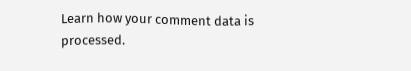Learn how your comment data is processed.